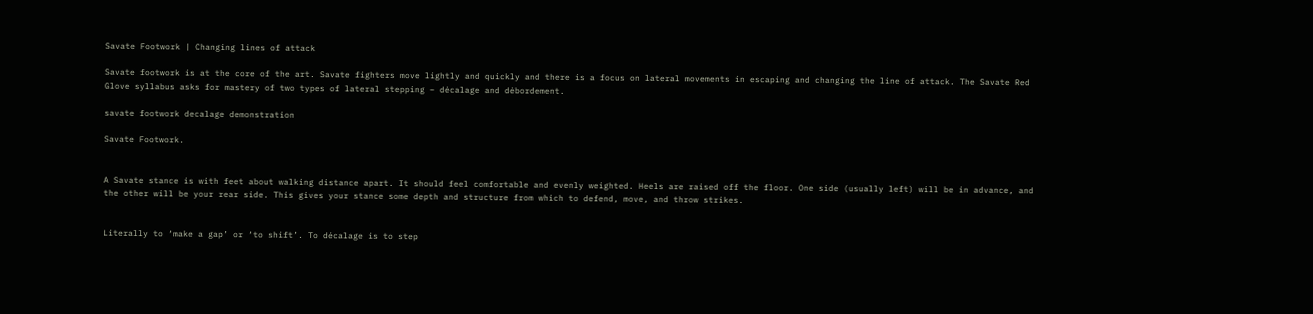Savate Footwork | Changing lines of attack

Savate footwork is at the core of the art. Savate fighters move lightly and quickly and there is a focus on lateral movements in escaping and changing the line of attack. The Savate Red Glove syllabus asks for mastery of two types of lateral stepping – décalage and débordement.

savate footwork decalage demonstration

Savate Footwork.


A Savate stance is with feet about walking distance apart. It should feel comfortable and evenly weighted. Heels are raised off the floor. One side (usually left) will be in advance, and the other will be your rear side. This gives your stance some depth and structure from which to defend, move, and throw strikes.


Literally to ‘make a gap’ or ‘to shift’. To décalage is to step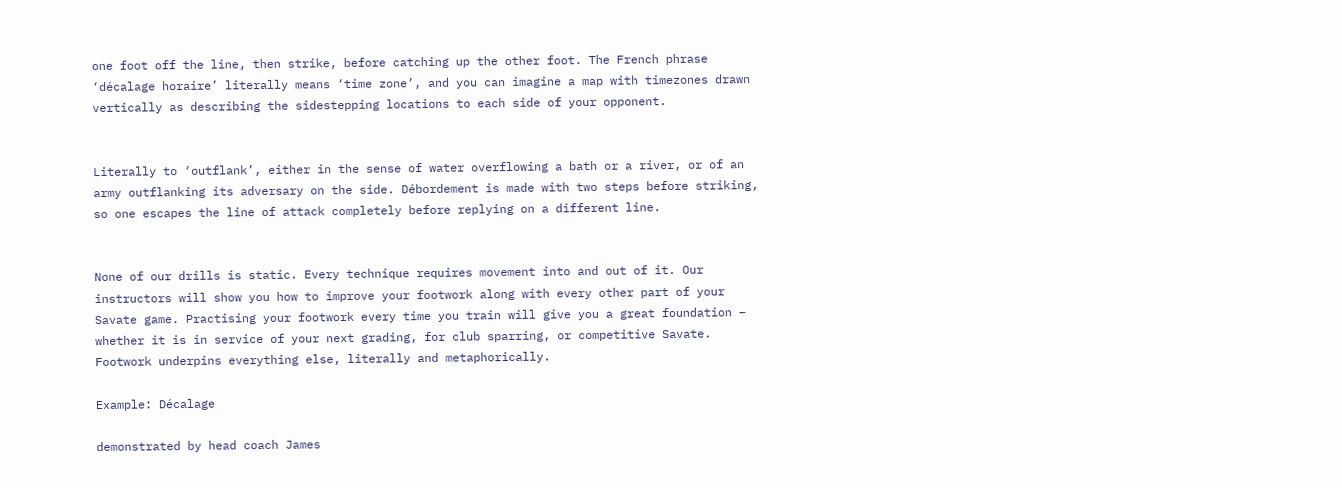one foot off the line, then strike, before catching up the other foot. The French phrase ‘décalage horaire’ literally means ‘time zone’, and you can imagine a map with timezones drawn vertically as describing the sidestepping locations to each side of your opponent.


Literally to ‘outflank’, either in the sense of water overflowing a bath or a river, or of an army outflanking its adversary on the side. Débordement is made with two steps before striking, so one escapes the line of attack completely before replying on a different line.


None of our drills is static. Every technique requires movement into and out of it. Our instructors will show you how to improve your footwork along with every other part of your Savate game. Practising your footwork every time you train will give you a great foundation – whether it is in service of your next grading, for club sparring, or competitive Savate. Footwork underpins everything else, literally and metaphorically.

Example: Décalage

demonstrated by head coach James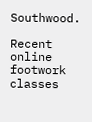Southwood.

Recent online footwork classes